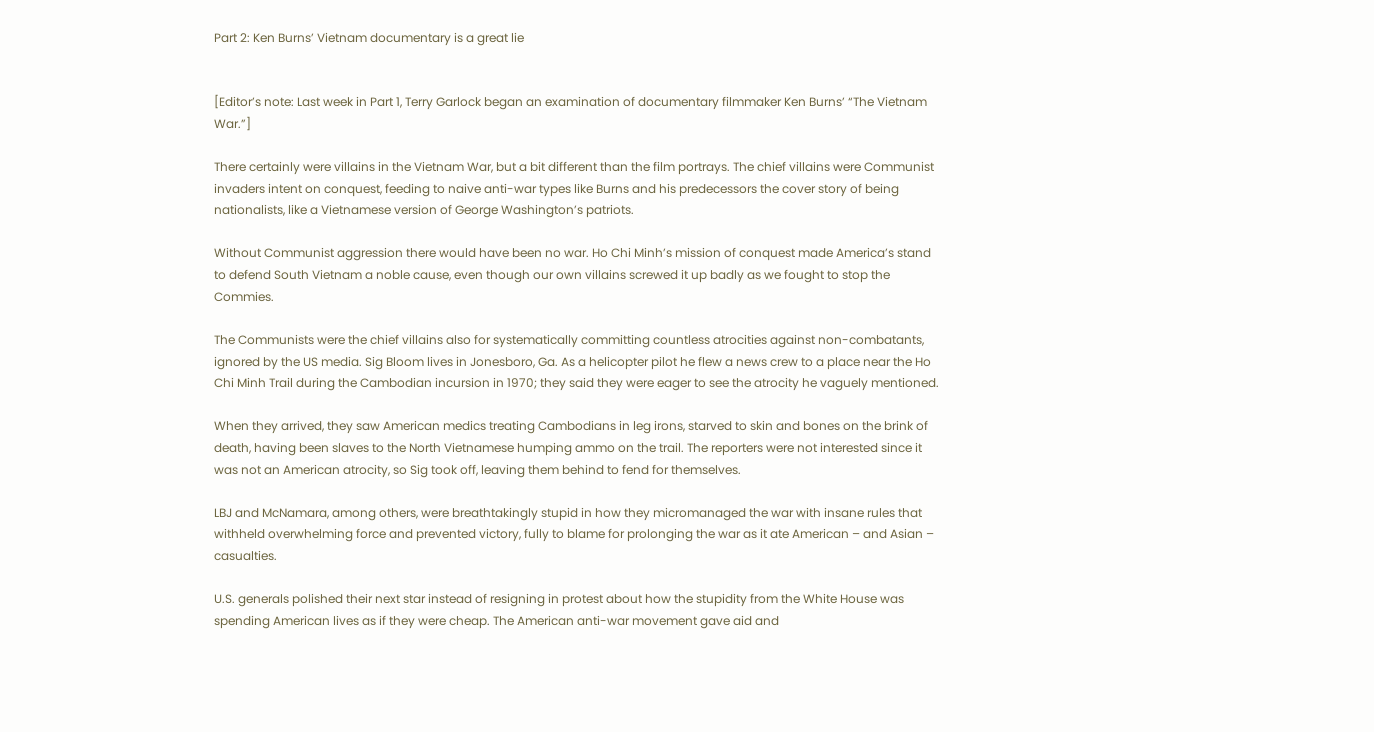Part 2: Ken Burns’ Vietnam documentary is a great lie


[Editor’s note: Last week in Part 1, Terry Garlock began an examination of documentary filmmaker Ken Burns’ “The Vietnam War.”]

There certainly were villains in the Vietnam War, but a bit different than the film portrays. The chief villains were Communist invaders intent on conquest, feeding to naive anti-war types like Burns and his predecessors the cover story of being nationalists, like a Vietnamese version of George Washington’s patriots.

Without Communist aggression there would have been no war. Ho Chi Minh’s mission of conquest made America’s stand to defend South Vietnam a noble cause, even though our own villains screwed it up badly as we fought to stop the Commies.

The Communists were the chief villains also for systematically committing countless atrocities against non-combatants, ignored by the US media. Sig Bloom lives in Jonesboro, Ga. As a helicopter pilot he flew a news crew to a place near the Ho Chi Minh Trail during the Cambodian incursion in 1970; they said they were eager to see the atrocity he vaguely mentioned.

When they arrived, they saw American medics treating Cambodians in leg irons, starved to skin and bones on the brink of death, having been slaves to the North Vietnamese humping ammo on the trail. The reporters were not interested since it was not an American atrocity, so Sig took off, leaving them behind to fend for themselves.

LBJ and McNamara, among others, were breathtakingly stupid in how they micromanaged the war with insane rules that withheld overwhelming force and prevented victory, fully to blame for prolonging the war as it ate American – and Asian – casualties.

U.S. generals polished their next star instead of resigning in protest about how the stupidity from the White House was spending American lives as if they were cheap. The American anti-war movement gave aid and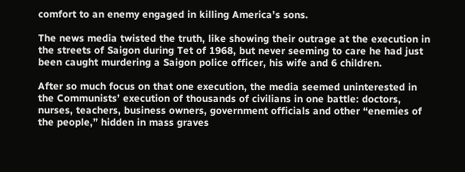comfort to an enemy engaged in killing America’s sons.

The news media twisted the truth, like showing their outrage at the execution in the streets of Saigon during Tet of 1968, but never seeming to care he had just been caught murdering a Saigon police officer, his wife and 6 children.

After so much focus on that one execution, the media seemed uninterested in the Communists’ execution of thousands of civilians in one battle: doctors, nurses, teachers, business owners, government officials and other “enemies of the people,” hidden in mass graves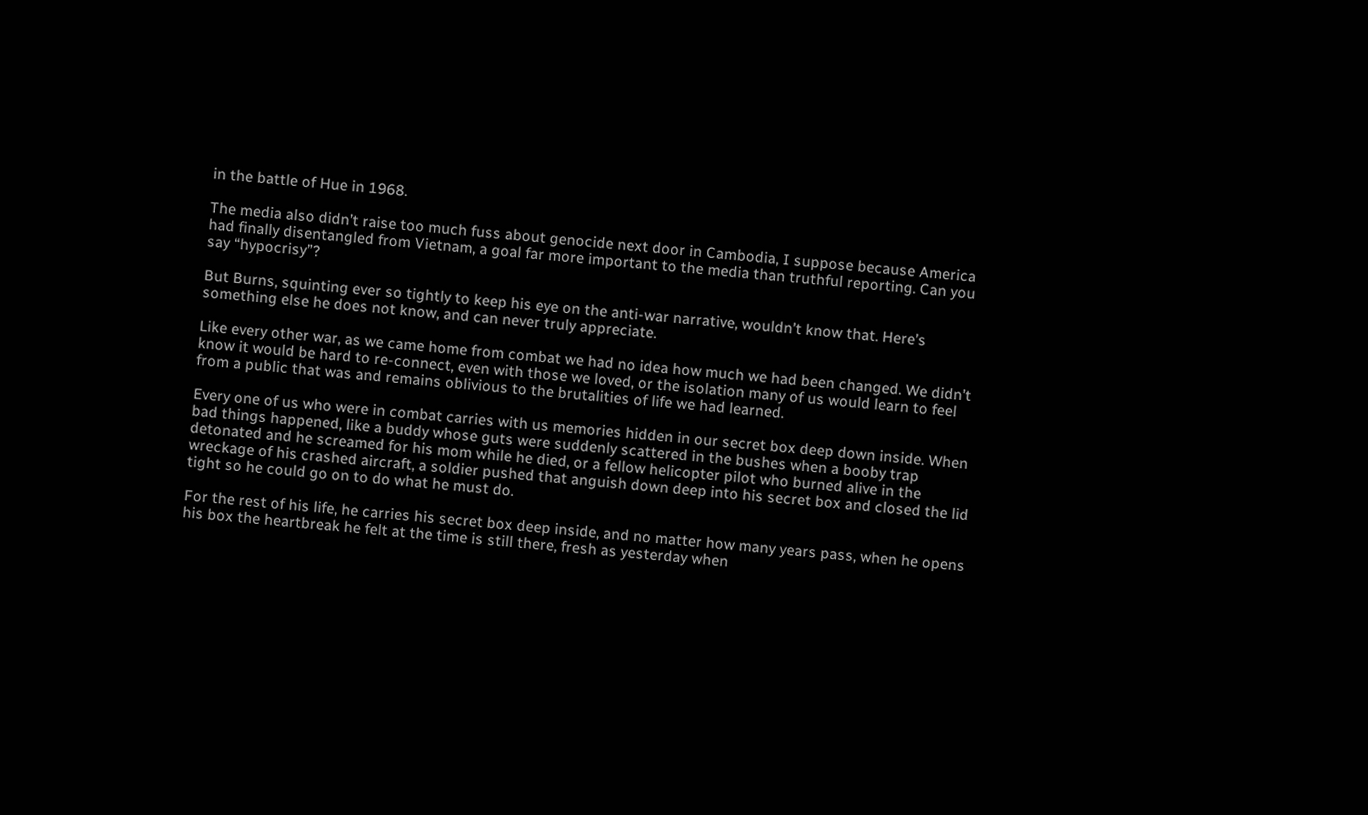in the battle of Hue in 1968.

The media also didn’t raise too much fuss about genocide next door in Cambodia, I suppose because America had finally disentangled from Vietnam, a goal far more important to the media than truthful reporting. Can you say “hypocrisy”?

But Burns, squinting ever so tightly to keep his eye on the anti-war narrative, wouldn’t know that. Here’s something else he does not know, and can never truly appreciate.

Like every other war, as we came home from combat we had no idea how much we had been changed. We didn’t know it would be hard to re-connect, even with those we loved, or the isolation many of us would learn to feel from a public that was and remains oblivious to the brutalities of life we had learned.

Every one of us who were in combat carries with us memories hidden in our secret box deep down inside. When bad things happened, like a buddy whose guts were suddenly scattered in the bushes when a booby trap detonated and he screamed for his mom while he died, or a fellow helicopter pilot who burned alive in the wreckage of his crashed aircraft, a soldier pushed that anguish down deep into his secret box and closed the lid tight so he could go on to do what he must do.

For the rest of his life, he carries his secret box deep inside, and no matter how many years pass, when he opens his box the heartbreak he felt at the time is still there, fresh as yesterday when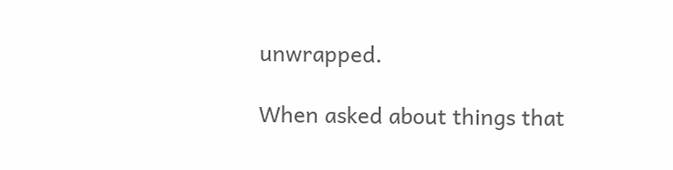unwrapped.

When asked about things that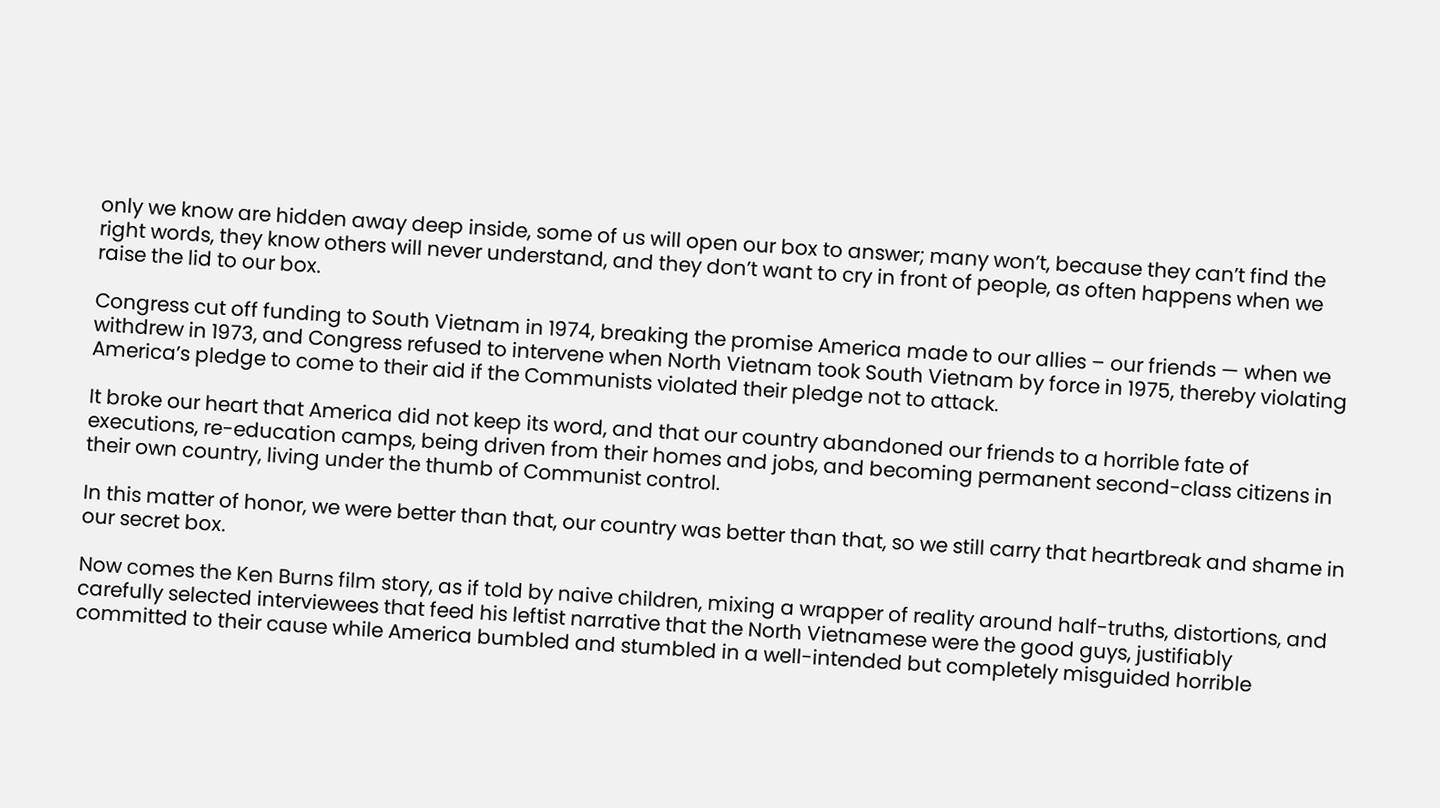only we know are hidden away deep inside, some of us will open our box to answer; many won’t, because they can’t find the right words, they know others will never understand, and they don’t want to cry in front of people, as often happens when we raise the lid to our box.

Congress cut off funding to South Vietnam in 1974, breaking the promise America made to our allies – our friends — when we withdrew in 1973, and Congress refused to intervene when North Vietnam took South Vietnam by force in 1975, thereby violating America’s pledge to come to their aid if the Communists violated their pledge not to attack.

It broke our heart that America did not keep its word, and that our country abandoned our friends to a horrible fate of executions, re-education camps, being driven from their homes and jobs, and becoming permanent second-class citizens in their own country, living under the thumb of Communist control.

In this matter of honor, we were better than that, our country was better than that, so we still carry that heartbreak and shame in our secret box.

Now comes the Ken Burns film story, as if told by naive children, mixing a wrapper of reality around half-truths, distortions, and carefully selected interviewees that feed his leftist narrative that the North Vietnamese were the good guys, justifiably committed to their cause while America bumbled and stumbled in a well-intended but completely misguided horrible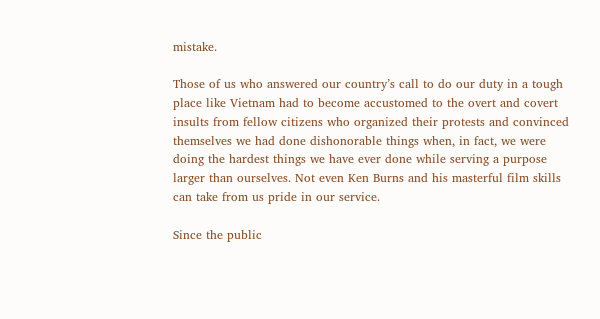mistake.

Those of us who answered our country’s call to do our duty in a tough place like Vietnam had to become accustomed to the overt and covert insults from fellow citizens who organized their protests and convinced themselves we had done dishonorable things when, in fact, we were doing the hardest things we have ever done while serving a purpose larger than ourselves. Not even Ken Burns and his masterful film skills can take from us pride in our service.

Since the public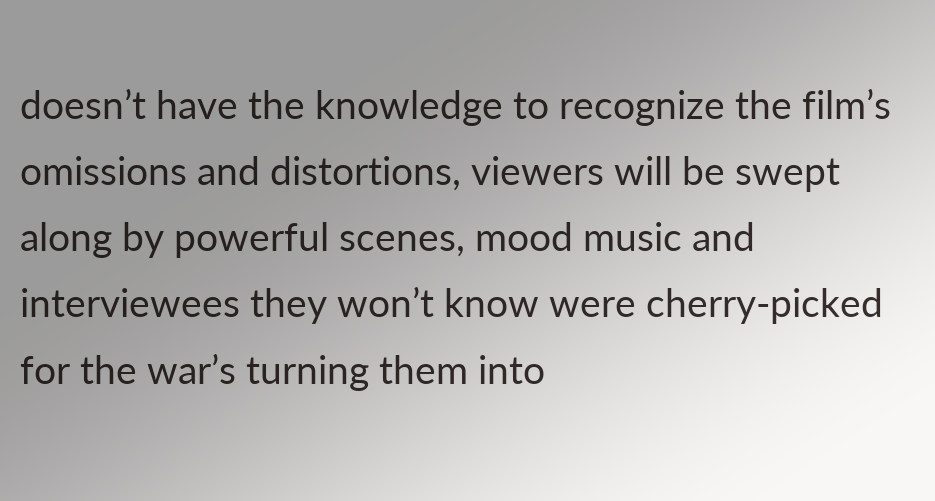doesn’t have the knowledge to recognize the film’s omissions and distortions, viewers will be swept along by powerful scenes, mood music and interviewees they won’t know were cherry-picked for the war’s turning them into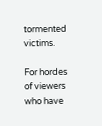tormented victims.

For hordes of viewers who have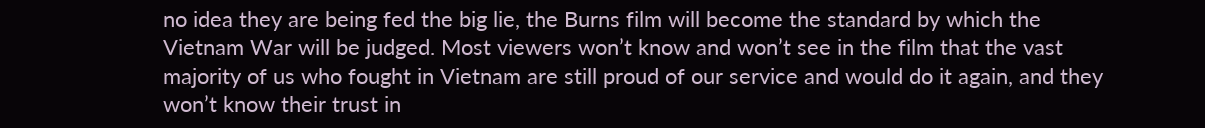no idea they are being fed the big lie, the Burns film will become the standard by which the Vietnam War will be judged. Most viewers won’t know and won’t see in the film that the vast majority of us who fought in Vietnam are still proud of our service and would do it again, and they won’t know their trust in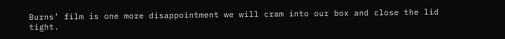Burns’ film is one more disappointment we will cram into our box and close the lid tight.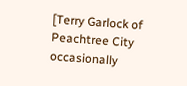[Terry Garlock of Peachtree City occasionally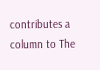contributes a column to The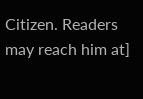Citizen. Readers may reach him at]